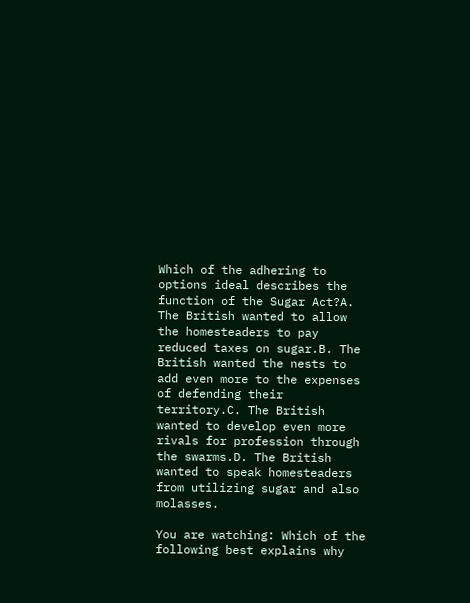Which of the adhering to options ideal describes the function of the Sugar Act?A. The British wanted to allow the homesteaders to pay reduced taxes on sugar.B. The British wanted the nests to add even more to the expenses of defending their territory.C. The British wanted to develop even more rivals for profession through the swarms.D. The British wanted to speak homesteaders from utilizing sugar and also molasses.

You are watching: Which of the following best explains why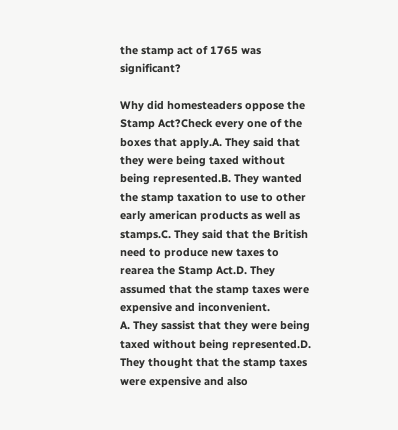the stamp act of 1765 was significant?

Why did homesteaders oppose the Stamp Act?Check every one of the boxes that apply.A. They said that they were being taxed without being represented.B. They wanted the stamp taxation to use to other early american products as well as stamps.C. They said that the British need to produce new taxes to rearea the Stamp Act.D. They assumed that the stamp taxes were expensive and inconvenient.
A. They sassist that they were being taxed without being represented.D. They thought that the stamp taxes were expensive and also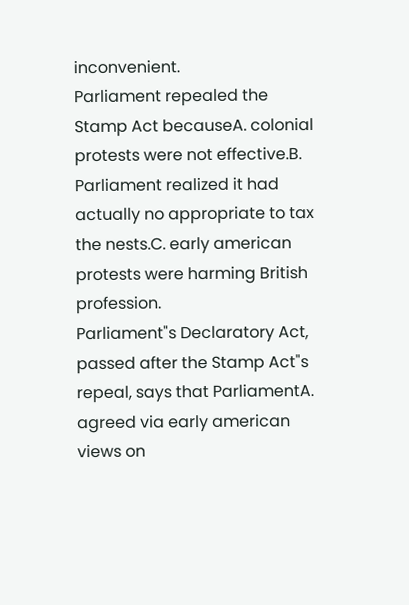inconvenient.
Parliament repealed the Stamp Act becauseA. colonial protests were not effective.B. Parliament realized it had actually no appropriate to tax the nests.C. early american protests were harming British profession.
Parliament"s Declaratory Act, passed after the Stamp Act"s repeal, says that ParliamentA. agreed via early american views on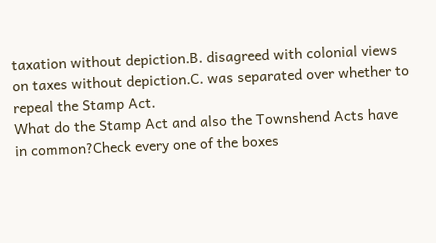taxation without depiction.B. disagreed with colonial views on taxes without depiction.C. was separated over whether to repeal the Stamp Act.
What do the Stamp Act and also the Townshend Acts have in common?Check every one of the boxes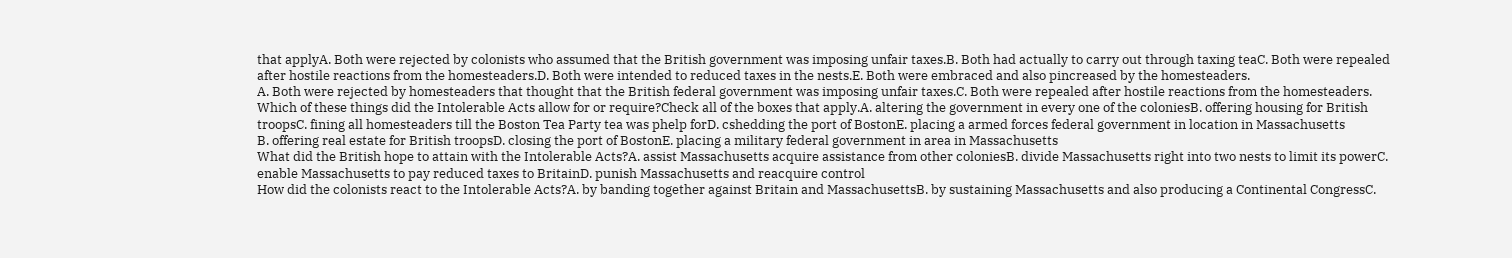that applyA. Both were rejected by colonists who assumed that the British government was imposing unfair taxes.B. Both had actually to carry out through taxing teaC. Both were repealed after hostile reactions from the homesteaders.D. Both were intended to reduced taxes in the nests.E. Both were embraced and also pincreased by the homesteaders.
A. Both were rejected by homesteaders that thought that the British federal government was imposing unfair taxes.C. Both were repealed after hostile reactions from the homesteaders.
Which of these things did the Intolerable Acts allow for or require?Check all of the boxes that apply.A. altering the government in every one of the coloniesB. offering housing for British troopsC. fining all homesteaders till the Boston Tea Party tea was phelp forD. cshedding the port of BostonE. placing a armed forces federal government in location in Massachusetts
B. offering real estate for British troopsD. closing the port of BostonE. placing a military federal government in area in Massachusetts
What did the British hope to attain with the Intolerable Acts?A. assist Massachusetts acquire assistance from other coloniesB. divide Massachusetts right into two nests to limit its powerC. enable Massachusetts to pay reduced taxes to BritainD. punish Massachusetts and reacquire control
How did the colonists react to the Intolerable Acts?A. by banding together against Britain and MassachusettsB. by sustaining Massachusetts and also producing a Continental CongressC.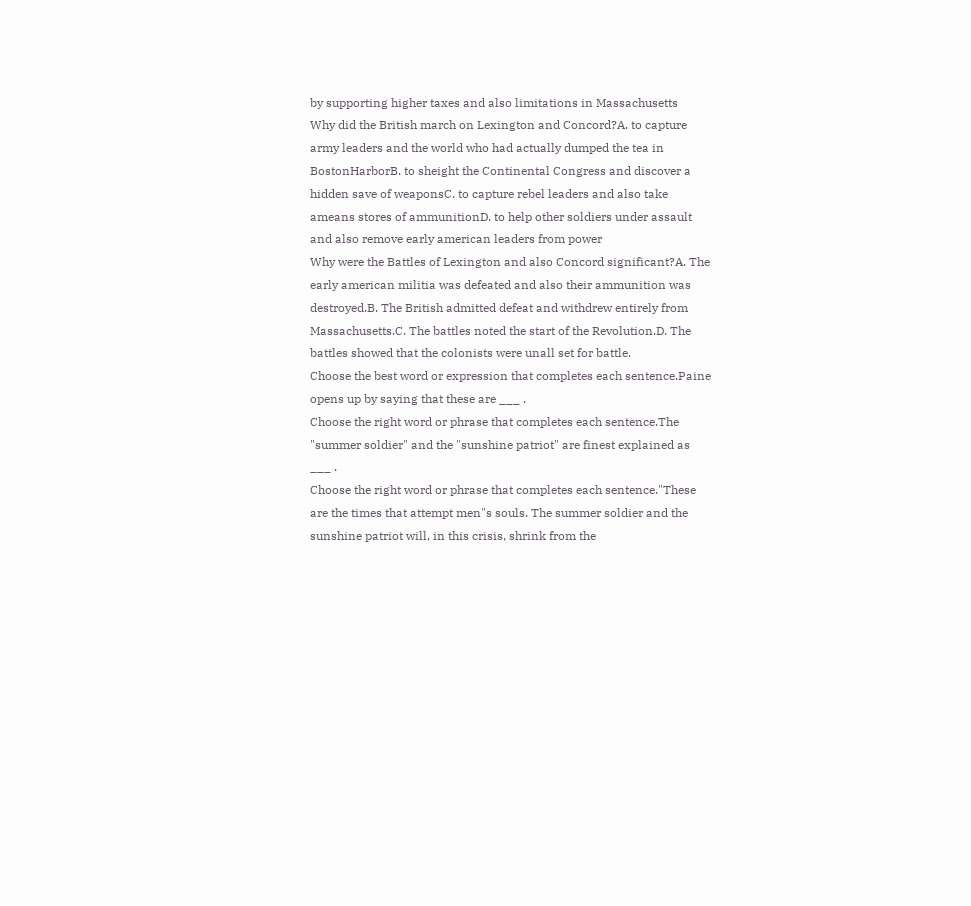by supporting higher taxes and also limitations in Massachusetts
Why did the British march on Lexington and Concord?A. to capture army leaders and the world who had actually dumped the tea in BostonHarborB. to sheight the Continental Congress and discover a hidden save of weaponsC. to capture rebel leaders and also take ameans stores of ammunitionD. to help other soldiers under assault and also remove early american leaders from power
Why were the Battles of Lexington and also Concord significant?A. The early american militia was defeated and also their ammunition was destroyed.B. The British admitted defeat and withdrew entirely from Massachusetts.C. The battles noted the start of the Revolution.D. The battles showed that the colonists were unall set for battle.
Choose the best word or expression that completes each sentence.Paine opens up by saying that these are ___ .
Choose the right word or phrase that completes each sentence.The "summer soldier" and the "sunshine patriot" are finest explained as ___ .
Choose the right word or phrase that completes each sentence."These are the times that attempt men"s souls. The summer soldier and the sunshine patriot will, in this crisis, shrink from the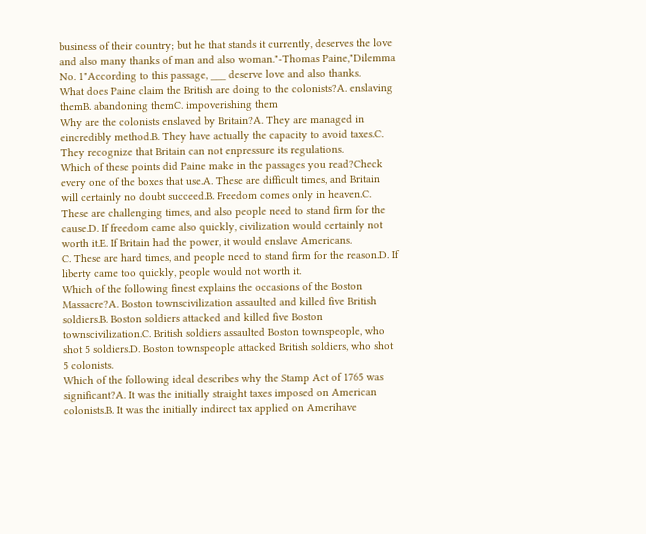business of their country; but he that stands it currently, deserves the love and also many thanks of man and also woman."-Thomas Paine,"Dilemma No. 1"According to this passage, ___ deserve love and also thanks.
What does Paine claim the British are doing to the colonists?A. enslaving themB. abandoning themC. impoverishing them
Why are the colonists enslaved by Britain?A. They are managed in eincredibly method.B. They have actually the capacity to avoid taxes.C. They recognize that Britain can not enpressure its regulations.
Which of these points did Paine make in the passages you read?Check every one of the boxes that use.A. These are difficult times, and Britain will certainly no doubt succeed.B. Freedom comes only in heaven.C. These are challenging times, and also people need to stand firm for the cause.D. If freedom came also quickly, civilization would certainly not worth it.E. If Britain had the power, it would enslave Americans.
C. These are hard times, and people need to stand firm for the reason.D. If liberty came too quickly, people would not worth it.
Which of the following finest explains the occasions of the Boston Massacre?A. Boston townscivilization assaulted and killed five British soldiers.B. Boston soldiers attacked and killed five Boston townscivilization.C. British soldiers assaulted Boston townspeople, who shot 5 soldiers.D. Boston townspeople attacked British soldiers, who shot 5 colonists.
Which of the following ideal describes why the Stamp Act of 1765 was significant?A. It was the initially straight taxes imposed on American colonists.B. It was the initially indirect tax applied on Amerihave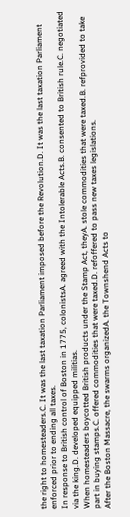the right to homesteaders.C. It was the last taxation Parliament imposed before the Revolution.D. It was the last taxation Parliament enforced prior to ending all taxes.
In response to British control of Boston in 1775, colonistsA. agreed with the Intolerable Acts.B. consented to British rule.C. negotiated via the king.D. developed equipped militias.
When homesteaders boycotted British products under the Stamp Act, theyA. stole commodities that were taxed.B. refprovided to take part in buying stamps.C. offered commodities that were taxed.D. refoffered to pass new taxes legislations.
After the Boston Massacre, the swarms organizedA. the Townshend Acts to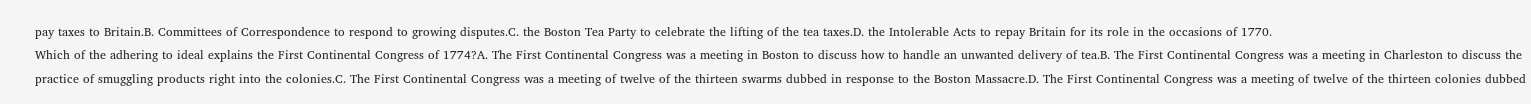pay taxes to Britain.B. Committees of Correspondence to respond to growing disputes.C. the Boston Tea Party to celebrate the lifting of the tea taxes.D. the Intolerable Acts to repay Britain for its role in the occasions of 1770.
Which of the adhering to ideal explains the First Continental Congress of 1774?A. The First Continental Congress was a meeting in Boston to discuss how to handle an unwanted delivery of tea.B. The First Continental Congress was a meeting in Charleston to discuss the practice of smuggling products right into the colonies.C. The First Continental Congress was a meeting of twelve of the thirteen swarms dubbed in response to the Boston Massacre.D. The First Continental Congress was a meeting of twelve of the thirteen colonies dubbed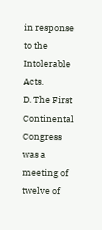in response to the Intolerable Acts.
D. The First Continental Congress was a meeting of twelve of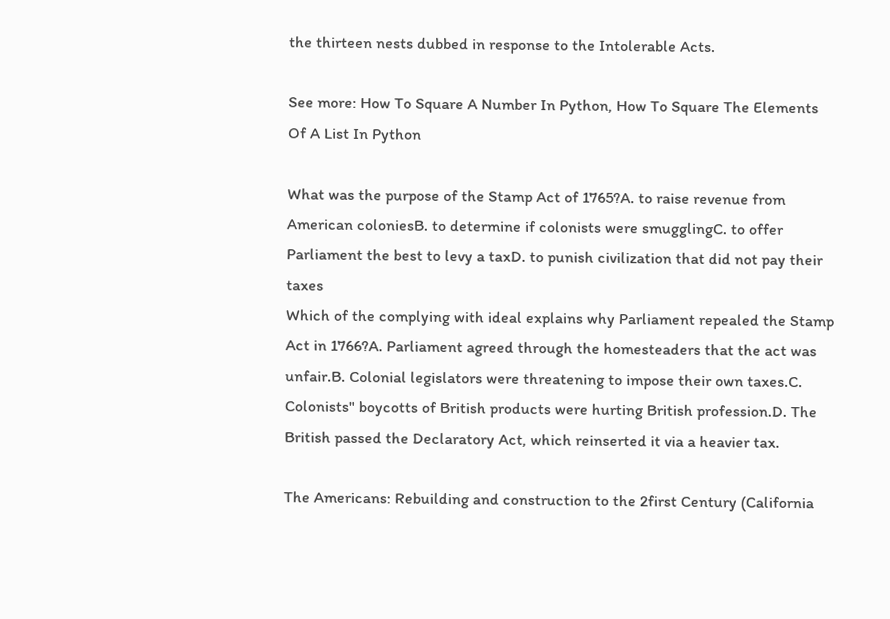the thirteen nests dubbed in response to the Intolerable Acts.

See more: How To Square A Number In Python, How To Square The Elements Of A List In Python

What was the purpose of the Stamp Act of 1765?A. to raise revenue from American coloniesB. to determine if colonists were smugglingC. to offer Parliament the best to levy a taxD. to punish civilization that did not pay their taxes
Which of the complying with ideal explains why Parliament repealed the Stamp Act in 1766?A. Parliament agreed through the homesteaders that the act was unfair.B. Colonial legislators were threatening to impose their own taxes.C. Colonists" boycotts of British products were hurting British profession.D. The British passed the Declaratory Act, which reinserted it via a heavier tax.

The Americans: Rebuilding and construction to the 2first Century (California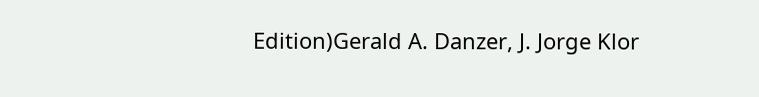Edition)Gerald A. Danzer, J. Jorge Klor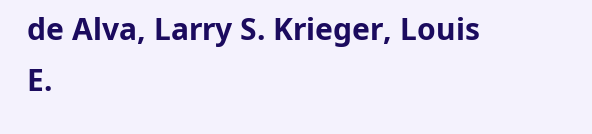de Alva, Larry S. Krieger, Louis E.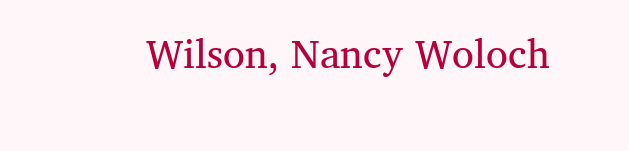Wilson, Nancy Woloch